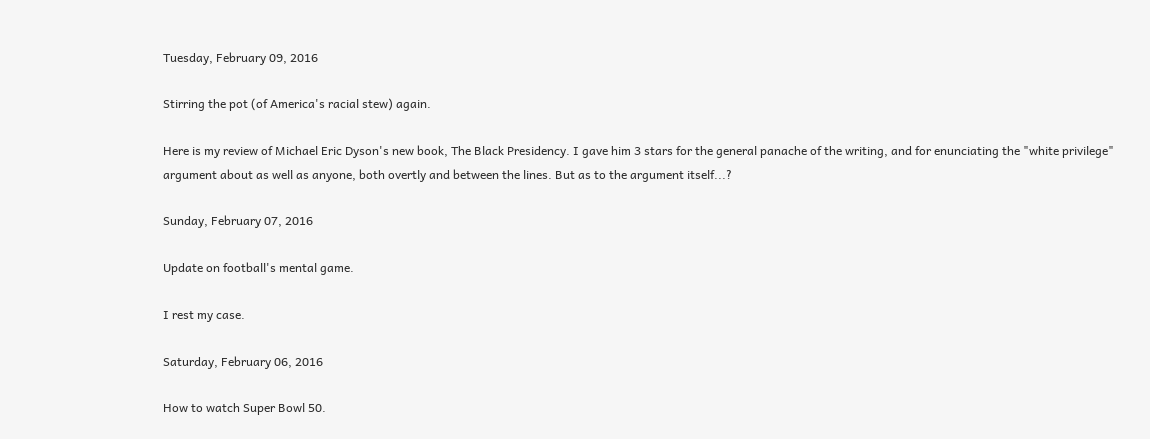Tuesday, February 09, 2016

Stirring the pot (of America's racial stew) again.

Here is my review of Michael Eric Dyson's new book, The Black Presidency. I gave him 3 stars for the general panache of the writing, and for enunciating the "white privilege" argument about as well as anyone, both overtly and between the lines. But as to the argument itself...?

Sunday, February 07, 2016

Update on football's mental game.

I rest my case.

Saturday, February 06, 2016

How to watch Super Bowl 50.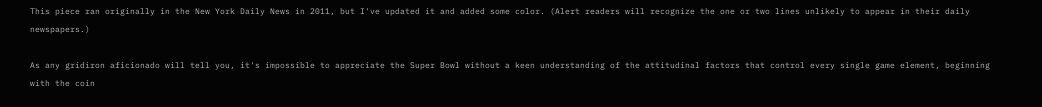This piece ran originally in the New York Daily News in 2011, but I've updated it and added some color. (Alert readers will recognize the one or two lines unlikely to appear in their daily newspapers.)

As any gridiron aficionado will tell you, it's impossible to appreciate the Super Bowl without a keen understanding of the attitudinal factors that control every single game element, beginning with the coin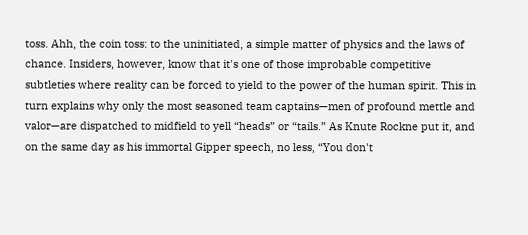toss. Ahh, the coin toss: to the uninitiated, a simple matter of physics and the laws of chance. Insiders, however, know that it's one of those improbable competitive subtleties where reality can be forced to yield to the power of the human spirit. This in turn explains why only the most seasoned team captains—men of profound mettle and valor—are dispatched to midfield to yell “heads” or “tails.” As Knute Rockne put it, and on the same day as his immortal Gipper speech, no less, “You don't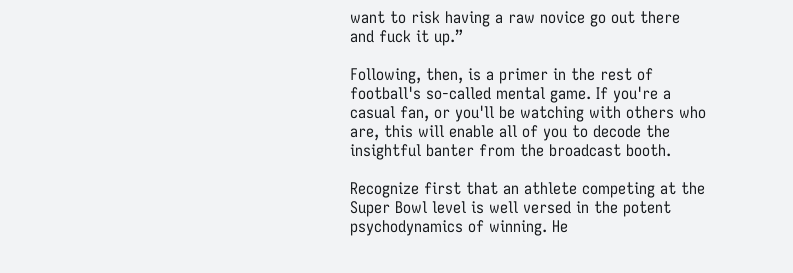want to risk having a raw novice go out there and fuck it up.”

Following, then, is a primer in the rest of football's so-called mental game. If you're a casual fan, or you'll be watching with others who are, this will enable all of you to decode the insightful banter from the broadcast booth.

Recognize first that an athlete competing at the Super Bowl level is well versed in the potent psychodynamics of winning. He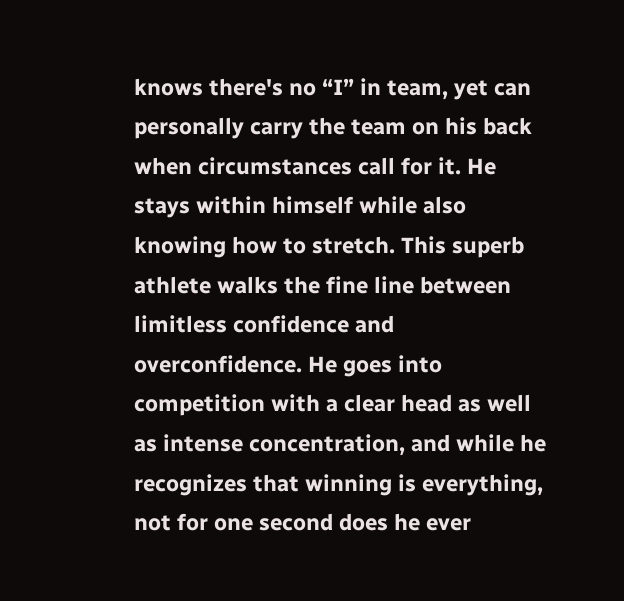knows there's no “I” in team, yet can personally carry the team on his back when circumstances call for it. He stays within himself while also knowing how to stretch. This superb athlete walks the fine line between limitless confidence and overconfidence. He goes into competition with a clear head as well as intense concentration, and while he recognizes that winning is everything, not for one second does he ever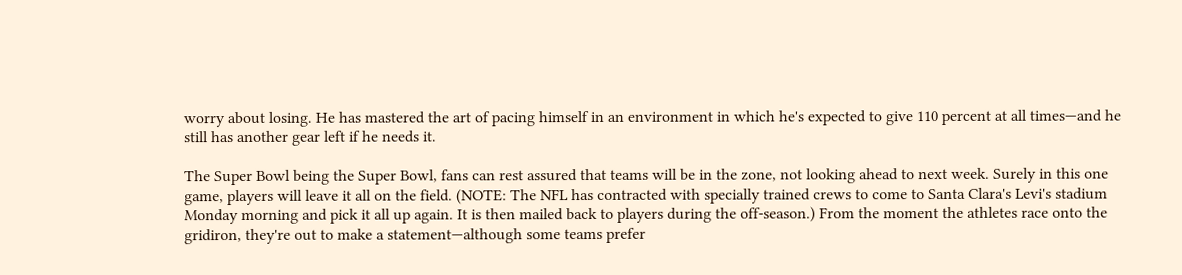worry about losing. He has mastered the art of pacing himself in an environment in which he's expected to give 110 percent at all times—and he still has another gear left if he needs it.

The Super Bowl being the Super Bowl, fans can rest assured that teams will be in the zone, not looking ahead to next week. Surely in this one game, players will leave it all on the field. (NOTE: The NFL has contracted with specially trained crews to come to Santa Clara's Levi's stadium Monday morning and pick it all up again. It is then mailed back to players during the off-season.) From the moment the athletes race onto the gridiron, they're out to make a statement—although some teams prefer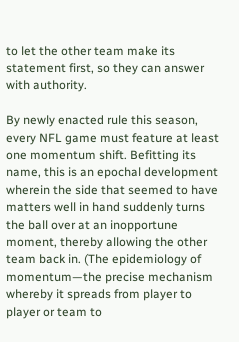to let the other team make its statement first, so they can answer with authority.

By newly enacted rule this season, every NFL game must feature at least one momentum shift. Befitting its name, this is an epochal development wherein the side that seemed to have matters well in hand suddenly turns the ball over at an inopportune moment, thereby allowing the other team back in. (The epidemiology of momentum—the precise mechanism whereby it spreads from player to player or team to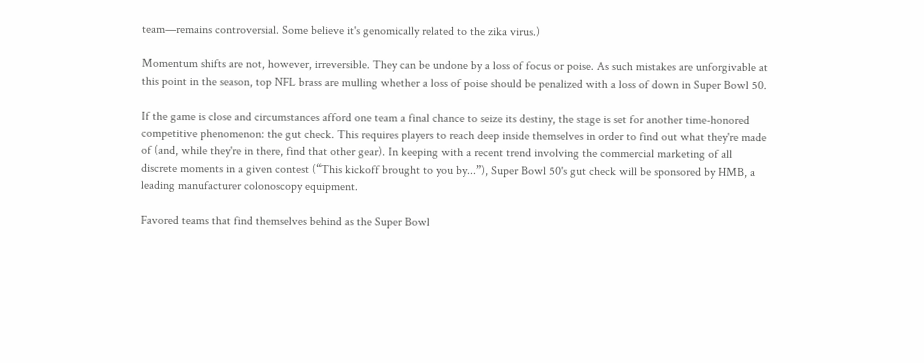team—remains controversial. Some believe it's genomically related to the zika virus.)

Momentum shifts are not, however, irreversible. They can be undone by a loss of focus or poise. As such mistakes are unforgivable at this point in the season, top NFL brass are mulling whether a loss of poise should be penalized with a loss of down in Super Bowl 50.

If the game is close and circumstances afford one team a final chance to seize its destiny, the stage is set for another time-honored competitive phenomenon: the gut check. This requires players to reach deep inside themselves in order to find out what they're made of (and, while they're in there, find that other gear). In keeping with a recent trend involving the commercial marketing of all discrete moments in a given contest (“This kickoff brought to you by...”), Super Bowl 50's gut check will be sponsored by HMB, a leading manufacturer colonoscopy equipment.

Favored teams that find themselves behind as the Super Bowl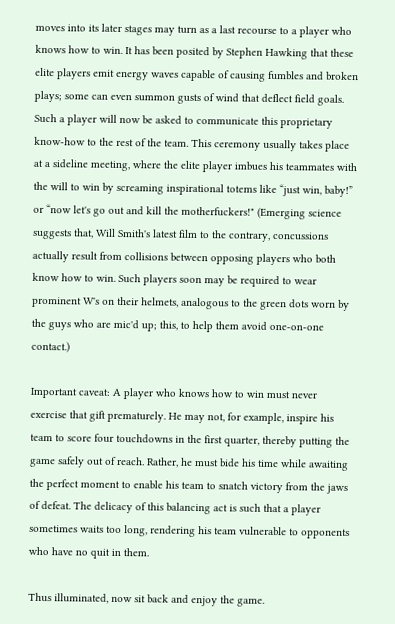moves into its later stages may turn as a last recourse to a player who knows how to win. It has been posited by Stephen Hawking that these elite players emit energy waves capable of causing fumbles and broken plays; some can even summon gusts of wind that deflect field goals. Such a player will now be asked to communicate this proprietary know-how to the rest of the team. This ceremony usually takes place at a sideline meeting, where the elite player imbues his teammates with the will to win by screaming inspirational totems like “just win, baby!” or “now let's go out and kill the motherfuckers!" (Emerging science suggests that, Will Smith's latest film to the contrary, concussions actually result from collisions between opposing players who both know how to win. Such players soon may be required to wear prominent W's on their helmets, analogous to the green dots worn by the guys who are mic'd up; this, to help them avoid one-on-one contact.)

Important caveat: A player who knows how to win must never exercise that gift prematurely. He may not, for example, inspire his team to score four touchdowns in the first quarter, thereby putting the game safely out of reach. Rather, he must bide his time while awaiting the perfect moment to enable his team to snatch victory from the jaws of defeat. The delicacy of this balancing act is such that a player sometimes waits too long, rendering his team vulnerable to opponents who have no quit in them.

Thus illuminated, now sit back and enjoy the game.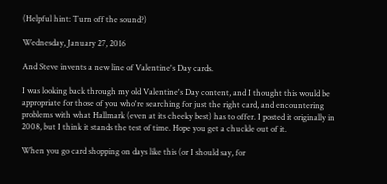(Helpful hint: Turn off the sound?)

Wednesday, January 27, 2016

And Steve invents a new line of Valentine's Day cards.

I was looking back through my old Valentine's Day content, and I thought this would be appropriate for those of you who're searching for just the right card, and encountering problems with what Hallmark (even at its cheeky best) has to offer. I posted it originally in 2008, but I think it stands the test of time. Hope you get a chuckle out of it.

When you go card shopping on days like this (or I should say, for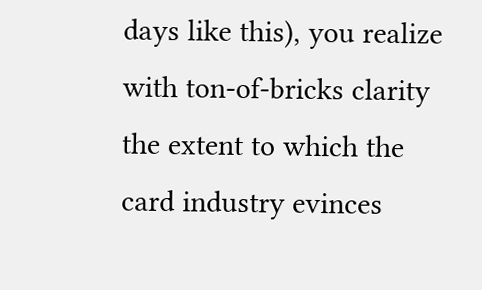days like this), you realize with ton-of-bricks clarity the extent to which the card industry evinces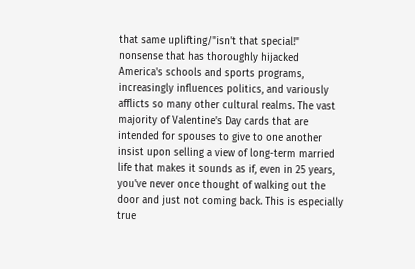that same uplifting/"isn't that special!" nonsense that has thoroughly hijacked America's schools and sports programs, increasingly influences politics, and variously afflicts so many other cultural realms. The vast majority of Valentine's Day cards that are intended for spouses to give to one another insist upon selling a view of long-term married life that makes it sounds as if, even in 25 years, you've never once thought of walking out the door and just not coming back. This is especially true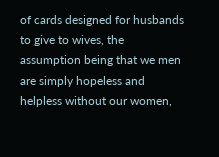of cards designed for husbands to give to wives, the assumption being that we men are simply hopeless and helpless without our women,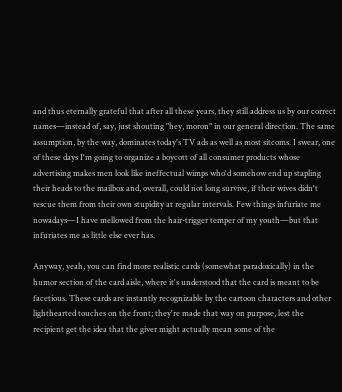and thus eternally grateful that after all these years, they still address us by our correct names—instead of, say, just shouting "hey, moron" in our general direction. The same assumption, by the way, dominates today's TV ads as well as most sitcoms. I swear, one of these days I'm going to organize a boycott of all consumer products whose advertising makes men look like ineffectual wimps who'd somehow end up stapling their heads to the mailbox and, overall, could not long survive, if their wives didn't rescue them from their own stupidity at regular intervals. Few things infuriate me nowadays—I have mellowed from the hair-trigger temper of my youth—but that infuriates me as little else ever has.

Anyway, yeah, you can find more realistic cards (somewhat paradoxically) in the humor section of the card aisle, where it's understood that the card is meant to be facetious. These cards are instantly recognizable by the cartoon characters and other lighthearted touches on the front; they're made that way on purpose, lest the recipient get the idea that the giver might actually mean some of the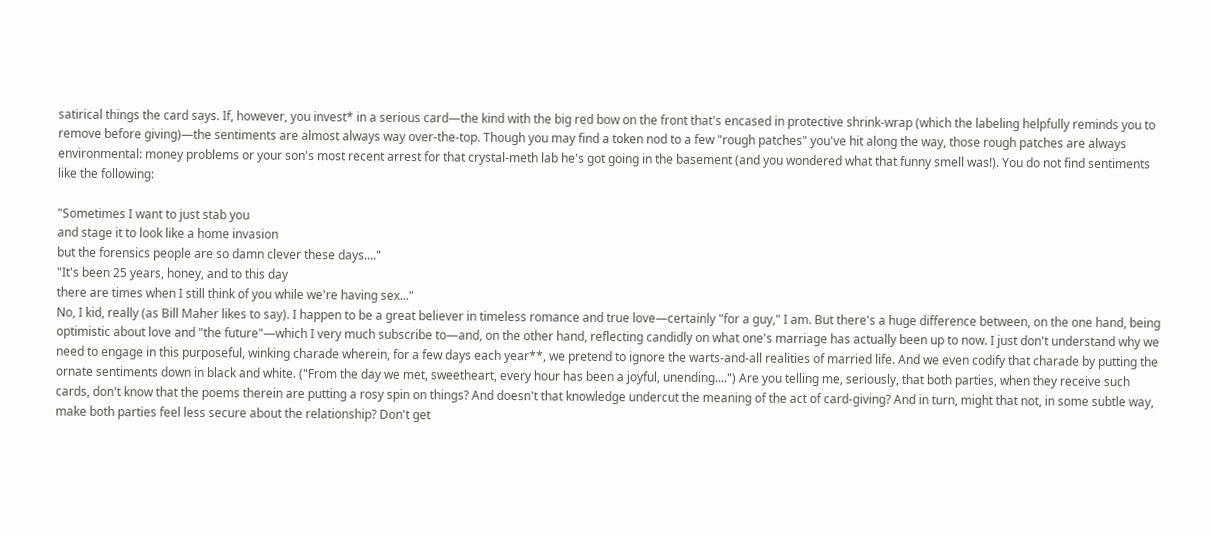satirical things the card says. If, however, you invest* in a serious card—the kind with the big red bow on the front that's encased in protective shrink-wrap (which the labeling helpfully reminds you to remove before giving)—the sentiments are almost always way over-the-top. Though you may find a token nod to a few "rough patches" you've hit along the way, those rough patches are always environmental: money problems or your son's most recent arrest for that crystal-meth lab he's got going in the basement (and you wondered what that funny smell was!). You do not find sentiments like the following:

"Sometimes I want to just stab you
and stage it to look like a home invasion
but the forensics people are so damn clever these days...."
"It's been 25 years, honey, and to this day
there are times when I still think of you while we're having sex..."
No, I kid, really (as Bill Maher likes to say). I happen to be a great believer in timeless romance and true love—certainly "for a guy," I am. But there's a huge difference between, on the one hand, being optimistic about love and "the future"—which I very much subscribe to—and, on the other hand, reflecting candidly on what one's marriage has actually been up to now. I just don't understand why we need to engage in this purposeful, winking charade wherein, for a few days each year**, we pretend to ignore the warts-and-all realities of married life. And we even codify that charade by putting the ornate sentiments down in black and white. ("From the day we met, sweetheart, every hour has been a joyful, unending....") Are you telling me, seriously, that both parties, when they receive such cards, don't know that the poems therein are putting a rosy spin on things? And doesn't that knowledge undercut the meaning of the act of card-giving? And in turn, might that not, in some subtle way, make both parties feel less secure about the relationship? Don't get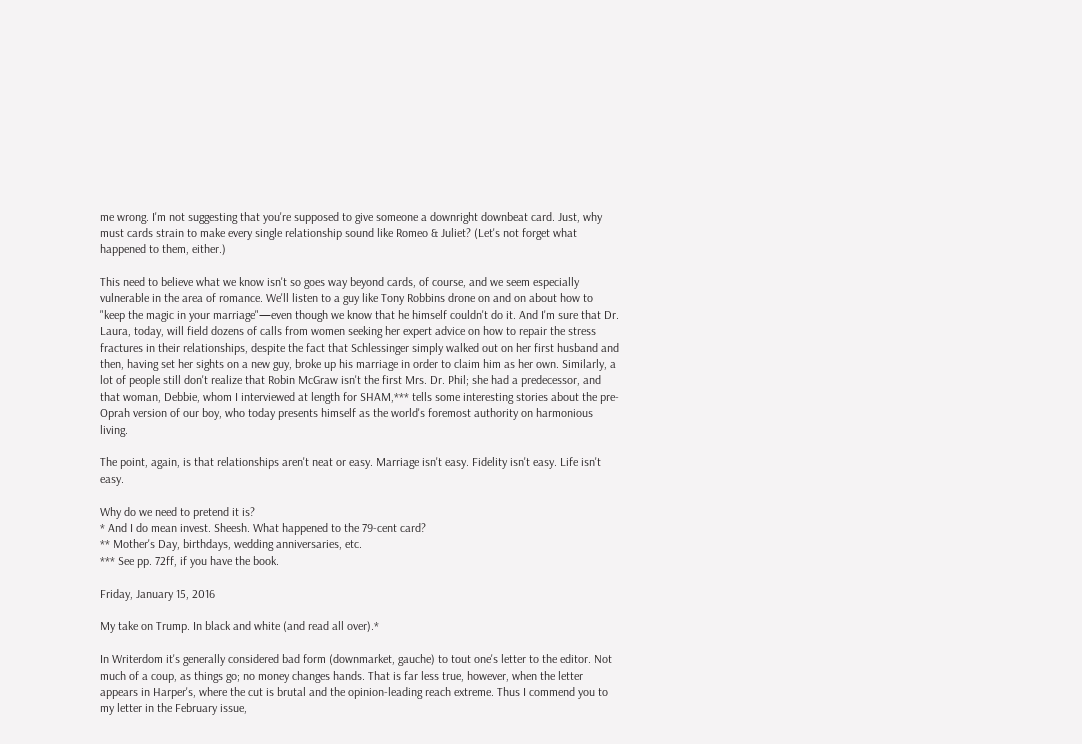me wrong. I'm not suggesting that you're supposed to give someone a downright downbeat card. Just, why must cards strain to make every single relationship sound like Romeo & Juliet? (Let's not forget what happened to them, either.)

This need to believe what we know isn't so goes way beyond cards, of course, and we seem especially vulnerable in the area of romance. We'll listen to a guy like Tony Robbins drone on and on about how to "keep the magic in your marriage"—even though we know that he himself couldn't do it. And I'm sure that Dr. Laura, today, will field dozens of calls from women seeking her expert advice on how to repair the stress fractures in their relationships, despite the fact that Schlessinger simply walked out on her first husband and then, having set her sights on a new guy, broke up his marriage in order to claim him as her own. Similarly, a lot of people still don't realize that Robin McGraw isn't the first Mrs. Dr. Phil; she had a predecessor, and that woman, Debbie, whom I interviewed at length for SHAM,*** tells some interesting stories about the pre-Oprah version of our boy, who today presents himself as the world's foremost authority on harmonious living.

The point, again, is that relationships aren't neat or easy. Marriage isn't easy. Fidelity isn't easy. Life isn't easy.

Why do we need to pretend it is?
* And I do mean invest. Sheesh. What happened to the 79-cent card?
** Mother's Day, birthdays, wedding anniversaries, etc.
*** See pp. 72ff, if you have the book.

Friday, January 15, 2016

My take on Trump. In black and white (and read all over).*

In Writerdom it's generally considered bad form (downmarket, gauche) to tout one's letter to the editor. Not much of a coup, as things go; no money changes hands. That is far less true, however, when the letter appears in Harper's, where the cut is brutal and the opinion-leading reach extreme. Thus I commend you to my letter in the February issue,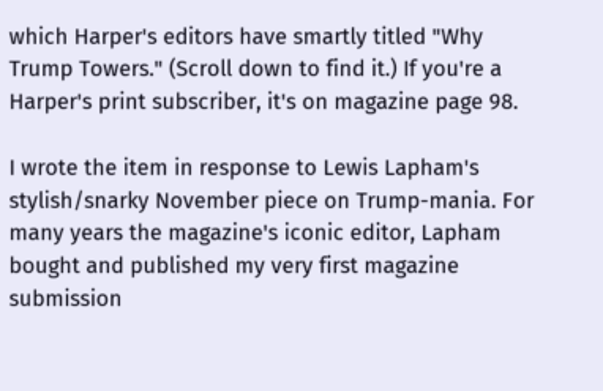which Harper's editors have smartly titled "Why Trump Towers." (Scroll down to find it.) If you're a Harper's print subscriber, it's on magazine page 98.

I wrote the item in response to Lewis Lapham's stylish/snarky November piece on Trump-mania. For many years the magazine's iconic editor, Lapham bought and published my very first magazine submission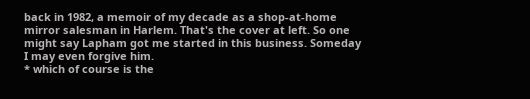back in 1982, a memoir of my decade as a shop-at-home mirror salesman in Harlem. That's the cover at left. So one might say Lapham got me started in this business. Someday I may even forgive him.
* which of course is the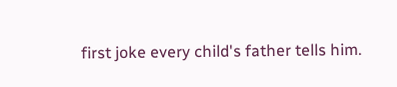first joke every child's father tells him.